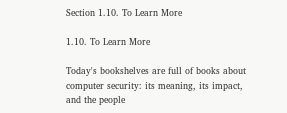Section 1.10. To Learn More

1.10. To Learn More

Today's bookshelves are full of books about computer security: its meaning, its impact, and the people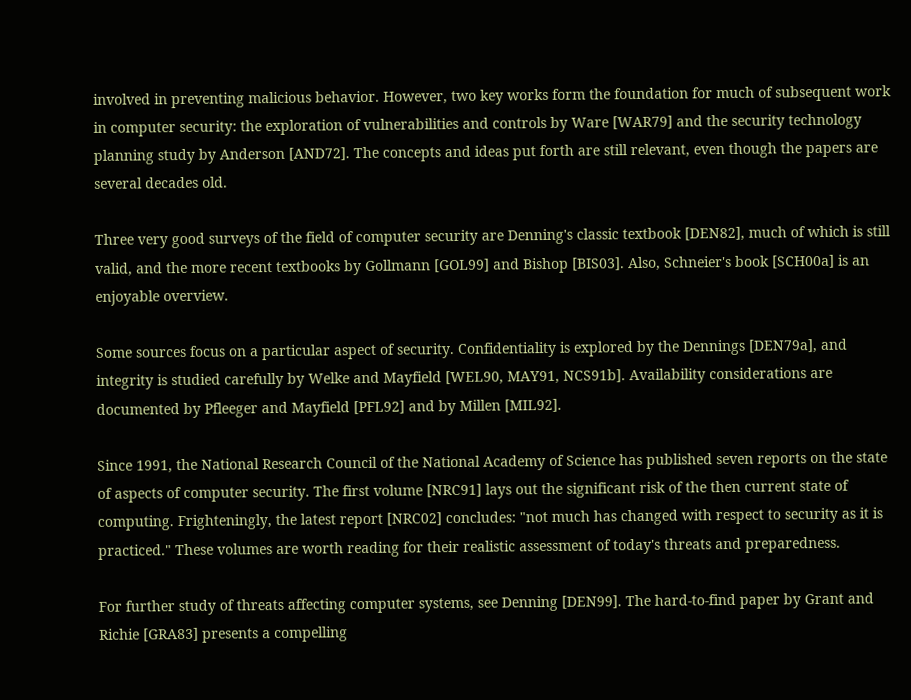involved in preventing malicious behavior. However, two key works form the foundation for much of subsequent work in computer security: the exploration of vulnerabilities and controls by Ware [WAR79] and the security technology planning study by Anderson [AND72]. The concepts and ideas put forth are still relevant, even though the papers are several decades old.

Three very good surveys of the field of computer security are Denning's classic textbook [DEN82], much of which is still valid, and the more recent textbooks by Gollmann [GOL99] and Bishop [BIS03]. Also, Schneier's book [SCH00a] is an enjoyable overview.

Some sources focus on a particular aspect of security. Confidentiality is explored by the Dennings [DEN79a], and integrity is studied carefully by Welke and Mayfield [WEL90, MAY91, NCS91b]. Availability considerations are documented by Pfleeger and Mayfield [PFL92] and by Millen [MIL92].

Since 1991, the National Research Council of the National Academy of Science has published seven reports on the state of aspects of computer security. The first volume [NRC91] lays out the significant risk of the then current state of computing. Frighteningly, the latest report [NRC02] concludes: "not much has changed with respect to security as it is practiced." These volumes are worth reading for their realistic assessment of today's threats and preparedness.

For further study of threats affecting computer systems, see Denning [DEN99]. The hard-to-find paper by Grant and Richie [GRA83] presents a compelling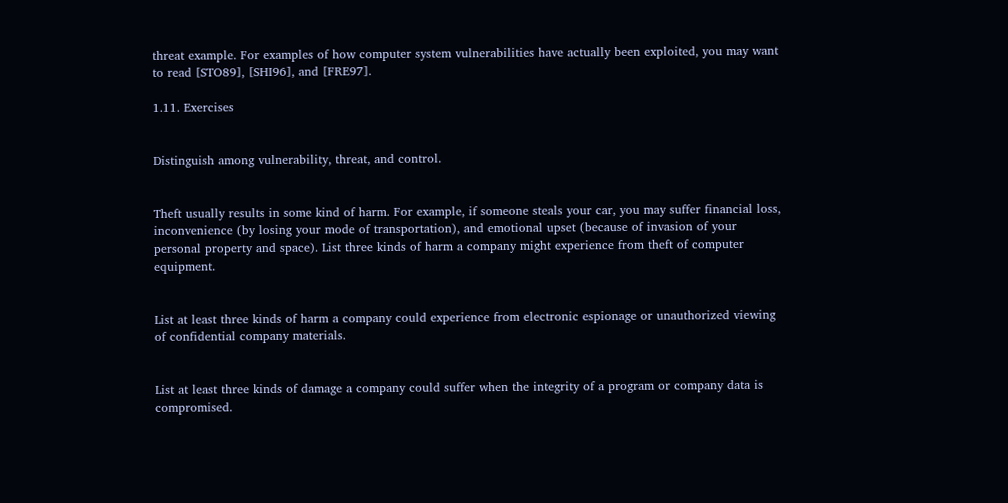threat example. For examples of how computer system vulnerabilities have actually been exploited, you may want to read [STO89], [SHI96], and [FRE97].

1.11. Exercises


Distinguish among vulnerability, threat, and control.


Theft usually results in some kind of harm. For example, if someone steals your car, you may suffer financial loss, inconvenience (by losing your mode of transportation), and emotional upset (because of invasion of your personal property and space). List three kinds of harm a company might experience from theft of computer equipment.


List at least three kinds of harm a company could experience from electronic espionage or unauthorized viewing of confidential company materials.


List at least three kinds of damage a company could suffer when the integrity of a program or company data is compromised.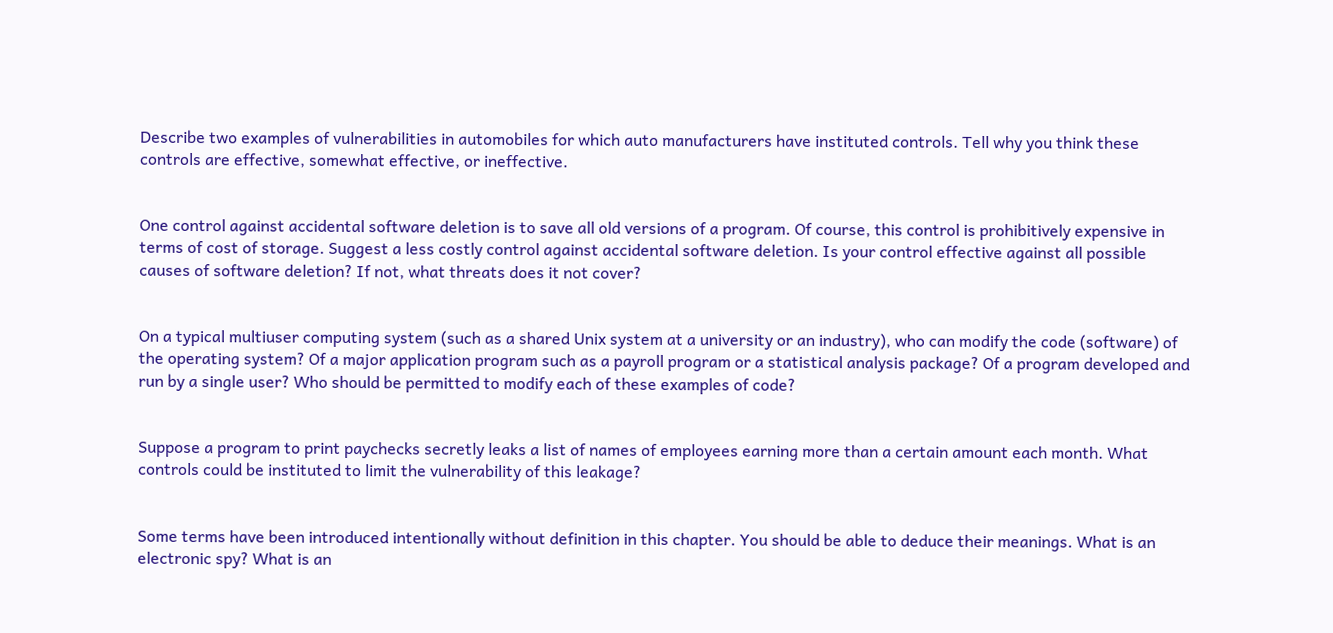Describe two examples of vulnerabilities in automobiles for which auto manufacturers have instituted controls. Tell why you think these controls are effective, somewhat effective, or ineffective.


One control against accidental software deletion is to save all old versions of a program. Of course, this control is prohibitively expensive in terms of cost of storage. Suggest a less costly control against accidental software deletion. Is your control effective against all possible causes of software deletion? If not, what threats does it not cover?


On a typical multiuser computing system (such as a shared Unix system at a university or an industry), who can modify the code (software) of the operating system? Of a major application program such as a payroll program or a statistical analysis package? Of a program developed and run by a single user? Who should be permitted to modify each of these examples of code?


Suppose a program to print paychecks secretly leaks a list of names of employees earning more than a certain amount each month. What controls could be instituted to limit the vulnerability of this leakage?


Some terms have been introduced intentionally without definition in this chapter. You should be able to deduce their meanings. What is an electronic spy? What is an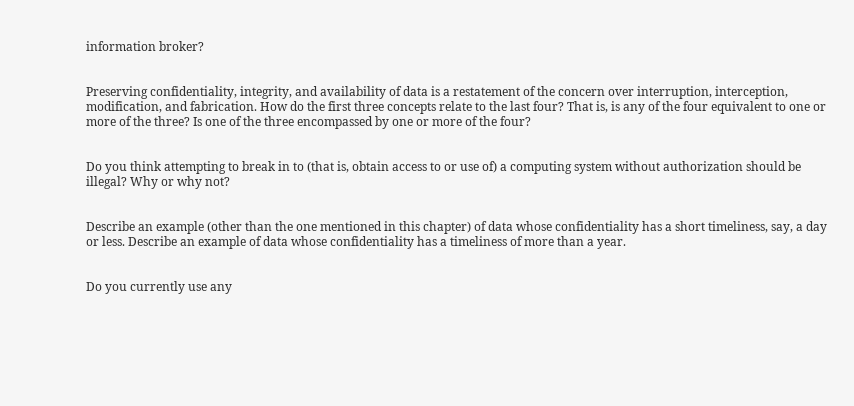information broker?


Preserving confidentiality, integrity, and availability of data is a restatement of the concern over interruption, interception, modification, and fabrication. How do the first three concepts relate to the last four? That is, is any of the four equivalent to one or more of the three? Is one of the three encompassed by one or more of the four?


Do you think attempting to break in to (that is, obtain access to or use of) a computing system without authorization should be illegal? Why or why not?


Describe an example (other than the one mentioned in this chapter) of data whose confidentiality has a short timeliness, say, a day or less. Describe an example of data whose confidentiality has a timeliness of more than a year.


Do you currently use any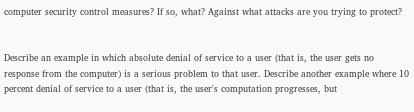computer security control measures? If so, what? Against what attacks are you trying to protect?


Describe an example in which absolute denial of service to a user (that is, the user gets no response from the computer) is a serious problem to that user. Describe another example where 10 percent denial of service to a user (that is, the user's computation progresses, but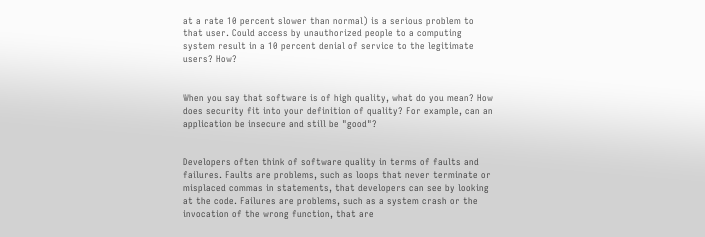at a rate 10 percent slower than normal) is a serious problem to that user. Could access by unauthorized people to a computing system result in a 10 percent denial of service to the legitimate users? How?


When you say that software is of high quality, what do you mean? How does security fit into your definition of quality? For example, can an application be insecure and still be "good"?


Developers often think of software quality in terms of faults and failures. Faults are problems, such as loops that never terminate or misplaced commas in statements, that developers can see by looking at the code. Failures are problems, such as a system crash or the invocation of the wrong function, that are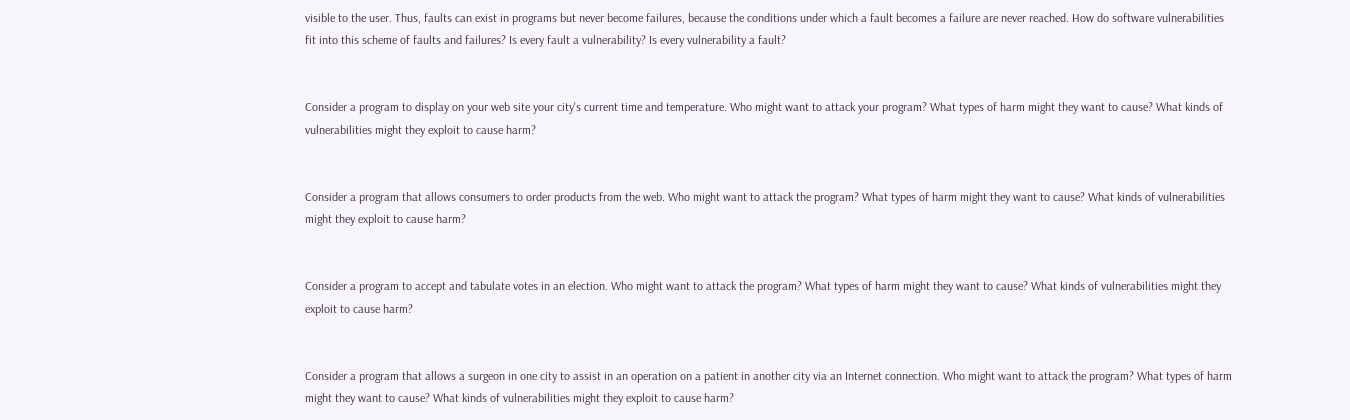visible to the user. Thus, faults can exist in programs but never become failures, because the conditions under which a fault becomes a failure are never reached. How do software vulnerabilities fit into this scheme of faults and failures? Is every fault a vulnerability? Is every vulnerability a fault?


Consider a program to display on your web site your city's current time and temperature. Who might want to attack your program? What types of harm might they want to cause? What kinds of vulnerabilities might they exploit to cause harm?


Consider a program that allows consumers to order products from the web. Who might want to attack the program? What types of harm might they want to cause? What kinds of vulnerabilities might they exploit to cause harm?


Consider a program to accept and tabulate votes in an election. Who might want to attack the program? What types of harm might they want to cause? What kinds of vulnerabilities might they exploit to cause harm?


Consider a program that allows a surgeon in one city to assist in an operation on a patient in another city via an Internet connection. Who might want to attack the program? What types of harm might they want to cause? What kinds of vulnerabilities might they exploit to cause harm?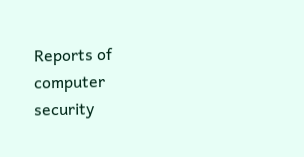Reports of computer security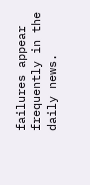failures appear frequently in the daily news.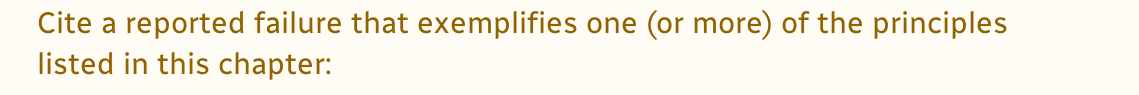Cite a reported failure that exemplifies one (or more) of the principles listed in this chapter: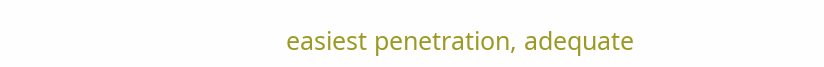easiest penetration, adequate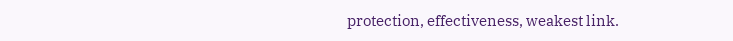protection, effectiveness, weakest link.